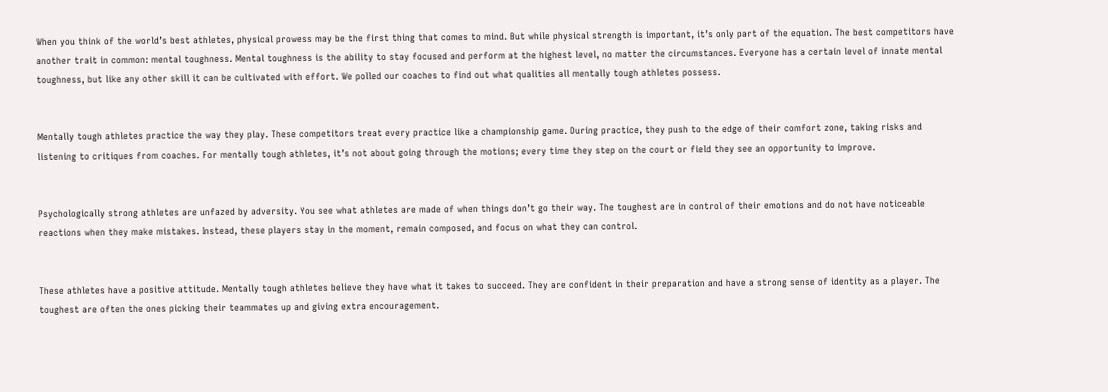When you think of the world’s best athletes, physical prowess may be the first thing that comes to mind. But while physical strength is important, it’s only part of the equation. The best competitors have another trait in common: mental toughness. Mental toughness is the ability to stay focused and perform at the highest level, no matter the circumstances. Everyone has a certain level of innate mental toughness, but like any other skill it can be cultivated with effort. We polled our coaches to find out what qualities all mentally tough athletes possess.


Mentally tough athletes practice the way they play. These competitors treat every practice like a championship game. During practice, they push to the edge of their comfort zone, taking risks and listening to critiques from coaches. For mentally tough athletes, it’s not about going through the motions; every time they step on the court or field they see an opportunity to improve.


Psychologically strong athletes are unfazed by adversity. You see what athletes are made of when things don’t go their way. The toughest are in control of their emotions and do not have noticeable reactions when they make mistakes. Instead, these players stay in the moment, remain composed, and focus on what they can control.


These athletes have a positive attitude. Mentally tough athletes believe they have what it takes to succeed. They are confident in their preparation and have a strong sense of identity as a player. The toughest are often the ones picking their teammates up and giving extra encouragement.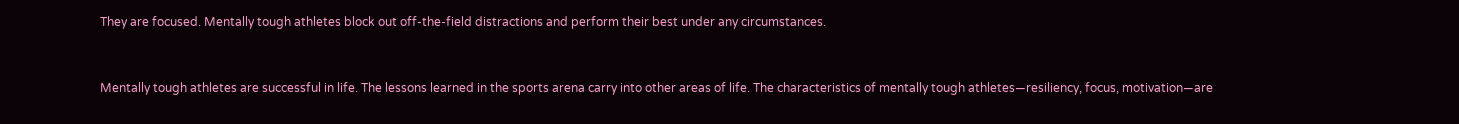They are focused. Mentally tough athletes block out off-the-field distractions and perform their best under any circumstances.


Mentally tough athletes are successful in life. The lessons learned in the sports arena carry into other areas of life. The characteristics of mentally tough athletes—resiliency, focus, motivation—are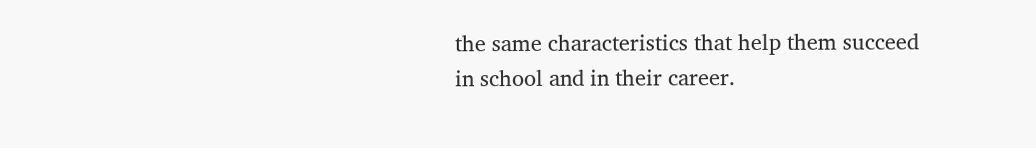the same characteristics that help them succeed in school and in their career.